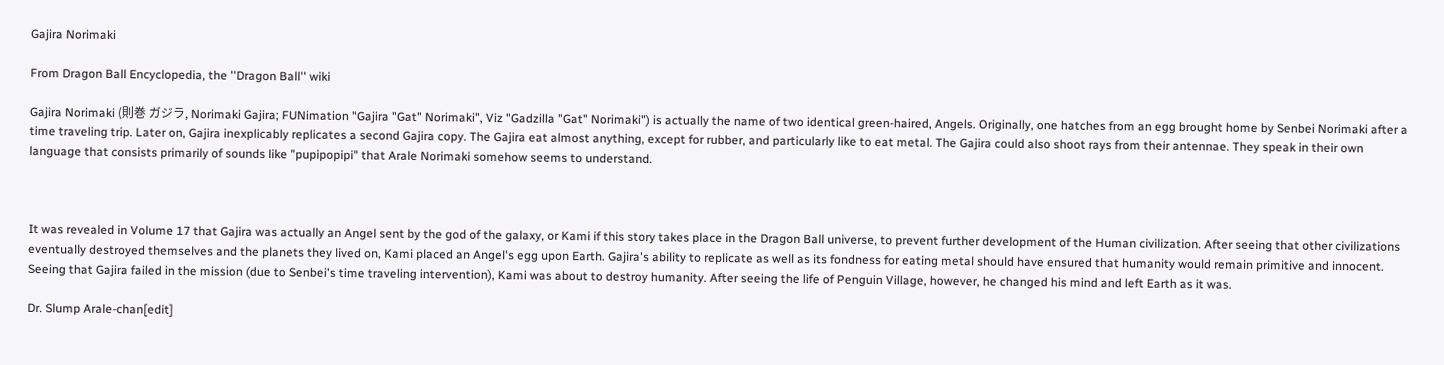Gajira Norimaki

From Dragon Ball Encyclopedia, the ''Dragon Ball'' wiki

Gajira Norimaki (則巻 ガジラ, Norimaki Gajira; FUNimation "Gajira "Gat" Norimaki", Viz "Gadzilla "Gat" Norimaki") is actually the name of two identical green-haired, Angels. Originally, one hatches from an egg brought home by Senbei Norimaki after a time traveling trip. Later on, Gajira inexplicably replicates a second Gajira copy. The Gajira eat almost anything, except for rubber, and particularly like to eat metal. The Gajira could also shoot rays from their antennae. They speak in their own language that consists primarily of sounds like "pupipopipi" that Arale Norimaki somehow seems to understand.



It was revealed in Volume 17 that Gajira was actually an Angel sent by the god of the galaxy, or Kami if this story takes place in the Dragon Ball universe, to prevent further development of the Human civilization. After seeing that other civilizations eventually destroyed themselves and the planets they lived on, Kami placed an Angel's egg upon Earth. Gajira's ability to replicate as well as its fondness for eating metal should have ensured that humanity would remain primitive and innocent. Seeing that Gajira failed in the mission (due to Senbei's time traveling intervention), Kami was about to destroy humanity. After seeing the life of Penguin Village, however, he changed his mind and left Earth as it was.

Dr. Slump Arale-chan[edit]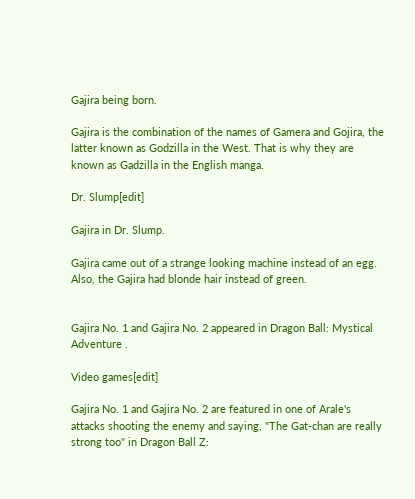Gajira being born.

Gajira is the combination of the names of Gamera and Gojira, the latter known as Godzilla in the West. That is why they are known as Gadzilla in the English manga.

Dr. Slump[edit]

Gajira in Dr. Slump.

Gajira came out of a strange looking machine instead of an egg. Also, the Gajira had blonde hair instead of green.


Gajira No. 1 and Gajira No. 2 appeared in Dragon Ball: Mystical Adventure .

Video games[edit]

Gajira No. 1 and Gajira No. 2 are featured in one of Arale's attacks shooting the enemy and saying, "The Gat-chan are really strong too" in Dragon Ball Z: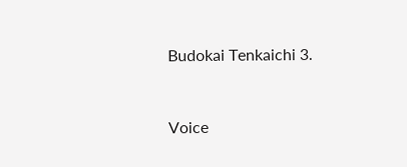Budokai Tenkaichi 3.


Voice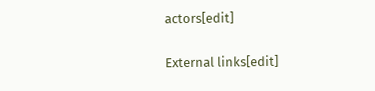actors[edit]

External links[edit]